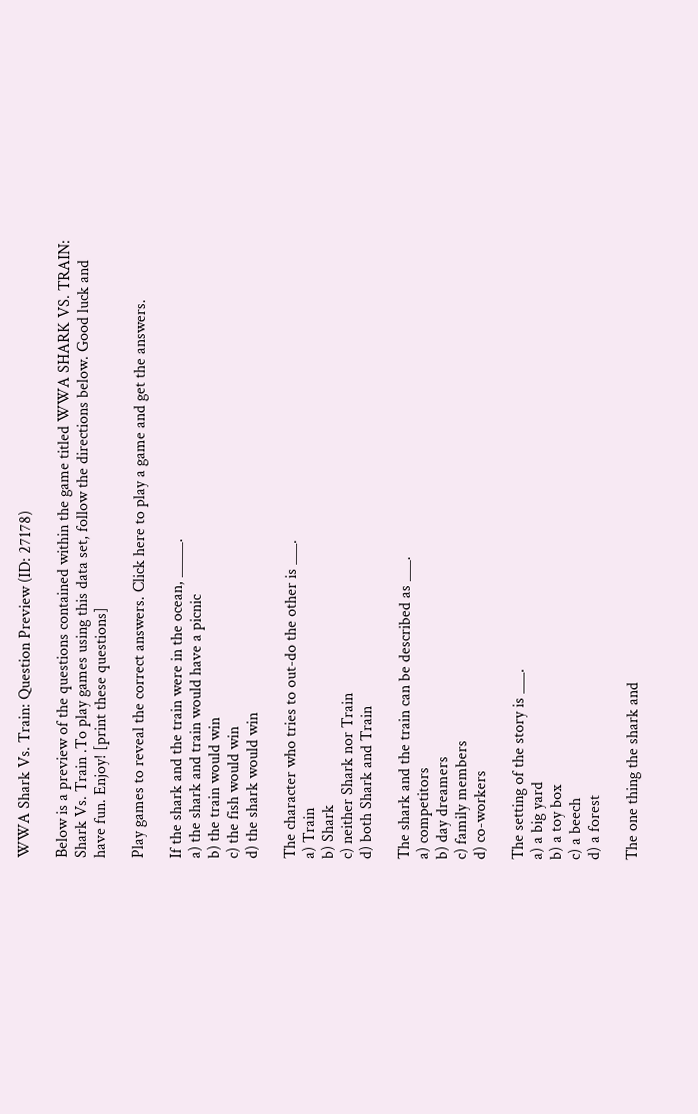WWA Shark Vs. Train: Question Preview (ID: 27178)

Below is a preview of the questions contained within the game titled WWA SHARK VS. TRAIN: Shark Vs. Train .To play games using this data set, follow the directions below. Good luck and have fun. Enjoy! [print these questions]

Play games to reveal the correct answers. Click here to play a game and get the answers.

If the shark and the train were in the ocean, _____.
a) the shark and train would have a picnic
b) the train would win
c) the fish would win
d) the shark would win

The character who tries to out-do the other is ___.
a) Train
b) Shark
c) neither Shark nor Train
d) both Shark and Train

The shark and the train can be described as ___.
a) competitors
b) day dreamers
c) family members
d) co-workers

The setting of the story is ___.
a) a big yard
b) a toy box
c) a beech
d) a forest

The one thing the shark and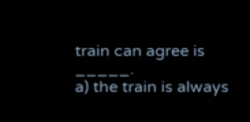train can agree is _____.
a) the train is always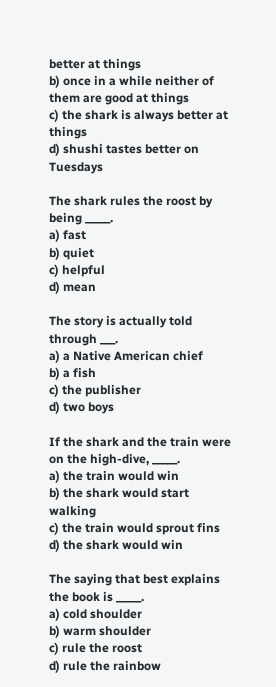better at things
b) once in a while neither of them are good at things
c) the shark is always better at things
d) shushi tastes better on Tuesdays

The shark rules the roost by being _____.
a) fast
b) quiet
c) helpful
d) mean

The story is actually told through ___.
a) a Native American chief
b) a fish
c) the publisher
d) two boys

If the shark and the train were on the high-dive, _____.
a) the train would win
b) the shark would start walking
c) the train would sprout fins
d) the shark would win

The saying that best explains the book is _____.
a) cold shoulder
b) warm shoulder
c) rule the roost
d) rule the rainbow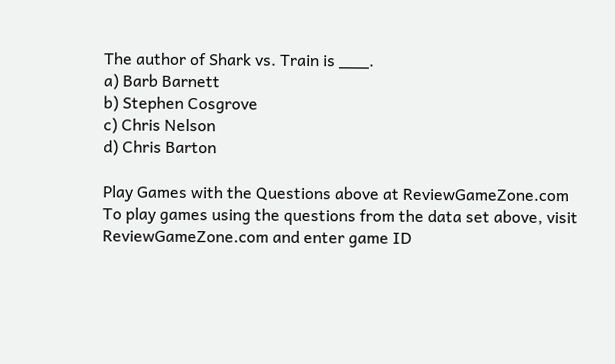The author of Shark vs. Train is ___.
a) Barb Barnett
b) Stephen Cosgrove
c) Chris Nelson
d) Chris Barton

Play Games with the Questions above at ReviewGameZone.com
To play games using the questions from the data set above, visit ReviewGameZone.com and enter game ID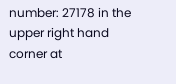number: 27178 in the upper right hand corner at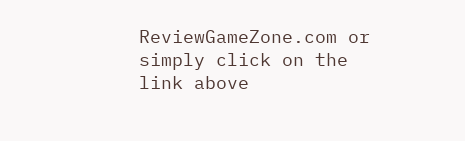ReviewGameZone.com or simply click on the link above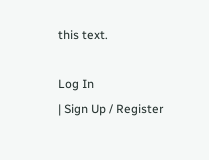this text.

Log In
| Sign Up / Register